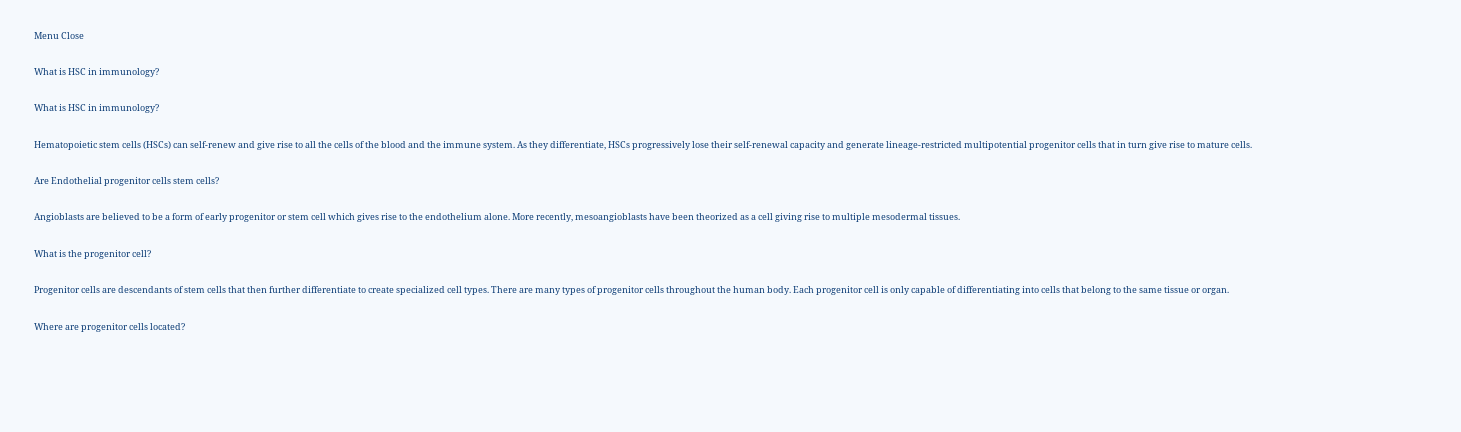Menu Close

What is HSC in immunology?

What is HSC in immunology?

Hematopoietic stem cells (HSCs) can self-renew and give rise to all the cells of the blood and the immune system. As they differentiate, HSCs progressively lose their self-renewal capacity and generate lineage-restricted multipotential progenitor cells that in turn give rise to mature cells.

Are Endothelial progenitor cells stem cells?

Angioblasts are believed to be a form of early progenitor or stem cell which gives rise to the endothelium alone. More recently, mesoangioblasts have been theorized as a cell giving rise to multiple mesodermal tissues.

What is the progenitor cell?

Progenitor cells are descendants of stem cells that then further differentiate to create specialized cell types. There are many types of progenitor cells throughout the human body. Each progenitor cell is only capable of differentiating into cells that belong to the same tissue or organ.

Where are progenitor cells located?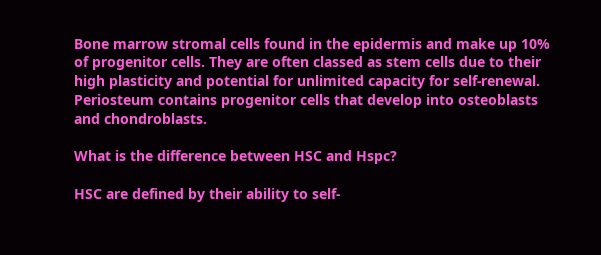Bone marrow stromal cells found in the epidermis and make up 10% of progenitor cells. They are often classed as stem cells due to their high plasticity and potential for unlimited capacity for self-renewal. Periosteum contains progenitor cells that develop into osteoblasts and chondroblasts.

What is the difference between HSC and Hspc?

HSC are defined by their ability to self-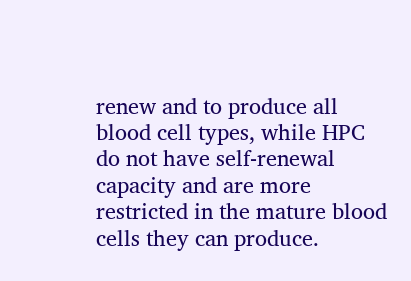renew and to produce all blood cell types, while HPC do not have self-renewal capacity and are more restricted in the mature blood cells they can produce.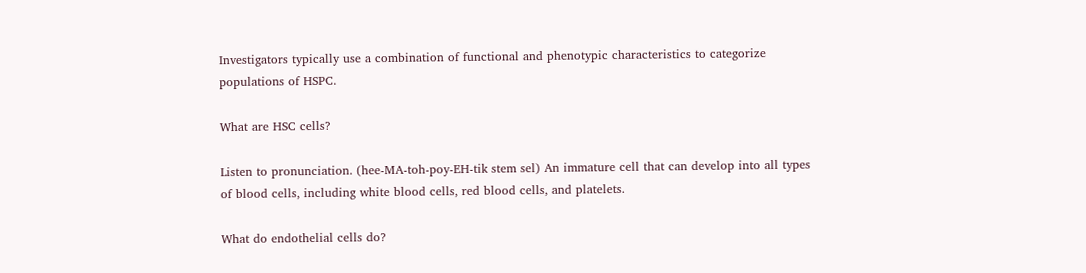Investigators typically use a combination of functional and phenotypic characteristics to categorize populations of HSPC.

What are HSC cells?

Listen to pronunciation. (hee-MA-toh-poy-EH-tik stem sel) An immature cell that can develop into all types of blood cells, including white blood cells, red blood cells, and platelets.

What do endothelial cells do?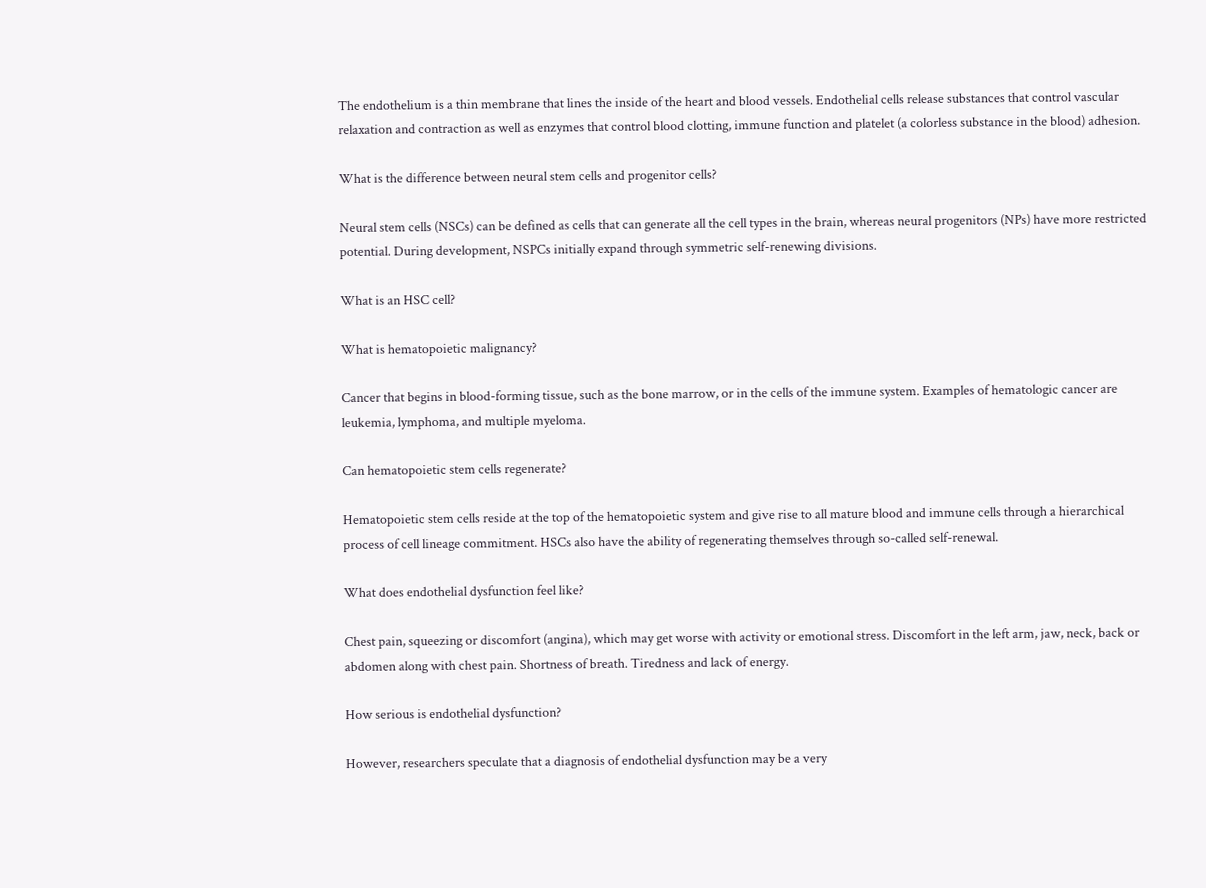The endothelium is a thin membrane that lines the inside of the heart and blood vessels. Endothelial cells release substances that control vascular relaxation and contraction as well as enzymes that control blood clotting, immune function and platelet (a colorless substance in the blood) adhesion.

What is the difference between neural stem cells and progenitor cells?

Neural stem cells (NSCs) can be defined as cells that can generate all the cell types in the brain, whereas neural progenitors (NPs) have more restricted potential. During development, NSPCs initially expand through symmetric self-renewing divisions.

What is an HSC cell?

What is hematopoietic malignancy?

Cancer that begins in blood-forming tissue, such as the bone marrow, or in the cells of the immune system. Examples of hematologic cancer are leukemia, lymphoma, and multiple myeloma.

Can hematopoietic stem cells regenerate?

Hematopoietic stem cells reside at the top of the hematopoietic system and give rise to all mature blood and immune cells through a hierarchical process of cell lineage commitment. HSCs also have the ability of regenerating themselves through so-called self-renewal.

What does endothelial dysfunction feel like?

Chest pain, squeezing or discomfort (angina), which may get worse with activity or emotional stress. Discomfort in the left arm, jaw, neck, back or abdomen along with chest pain. Shortness of breath. Tiredness and lack of energy.

How serious is endothelial dysfunction?

However, researchers speculate that a diagnosis of endothelial dysfunction may be a very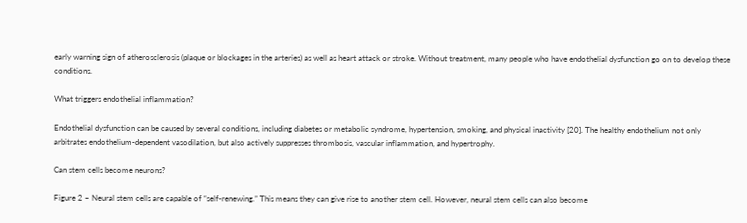early warning sign of atherosclerosis (plaque or blockages in the arteries) as well as heart attack or stroke. Without treatment, many people who have endothelial dysfunction go on to develop these conditions.

What triggers endothelial inflammation?

Endothelial dysfunction can be caused by several conditions, including diabetes or metabolic syndrome, hypertension, smoking, and physical inactivity [20]. The healthy endothelium not only arbitrates endothelium-dependent vasodilation, but also actively suppresses thrombosis, vascular inflammation, and hypertrophy.

Can stem cells become neurons?

Figure 2 – Neural stem cells are capable of “self-renewing.” This means they can give rise to another stem cell. However, neural stem cells can also become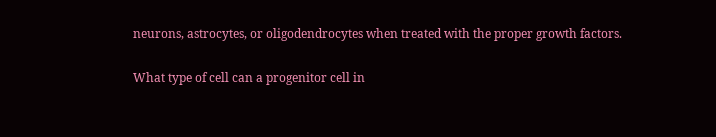neurons, astrocytes, or oligodendrocytes when treated with the proper growth factors.

What type of cell can a progenitor cell in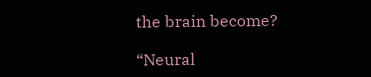the brain become?

“Neural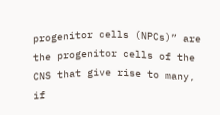progenitor cells (NPCs)” are the progenitor cells of the CNS that give rise to many, if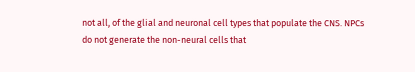not all, of the glial and neuronal cell types that populate the CNS. NPCs do not generate the non-neural cells that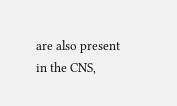are also present in the CNS,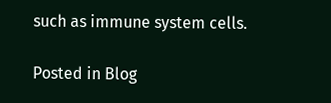such as immune system cells.

Posted in Blog